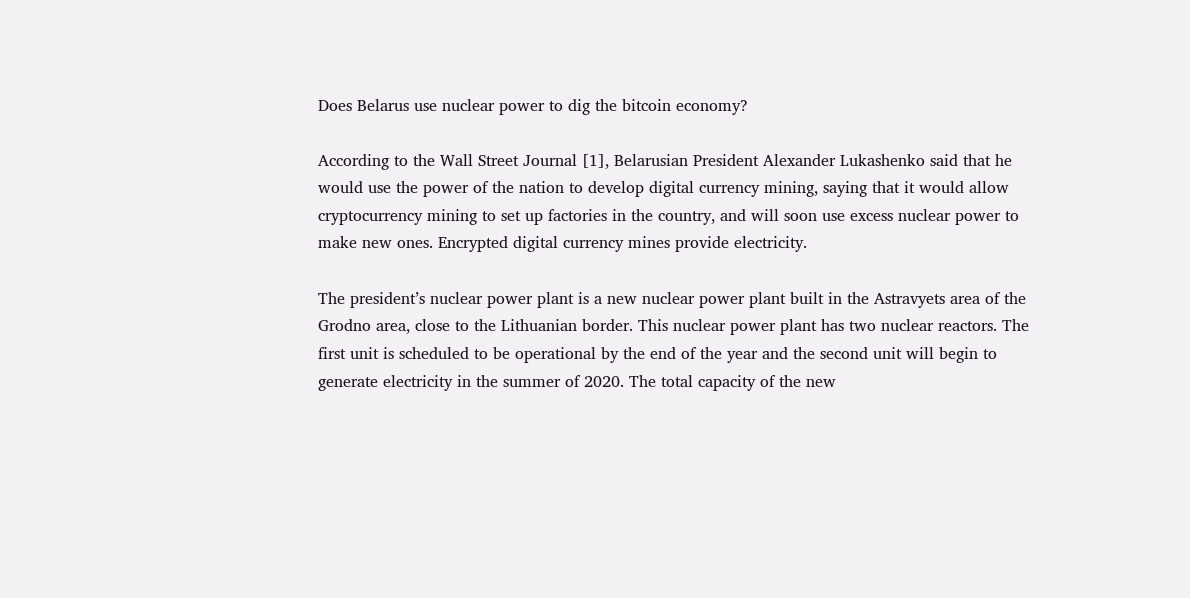Does Belarus use nuclear power to dig the bitcoin economy?

According to the Wall Street Journal [1], Belarusian President Alexander Lukashenko said that he would use the power of the nation to develop digital currency mining, saying that it would allow cryptocurrency mining to set up factories in the country, and will soon use excess nuclear power to make new ones. Encrypted digital currency mines provide electricity.

The president’s nuclear power plant is a new nuclear power plant built in the Astravyets area of the Grodno area, close to the Lithuanian border. This nuclear power plant has two nuclear reactors. The first unit is scheduled to be operational by the end of the year and the second unit will begin to generate electricity in the summer of 2020. The total capacity of the new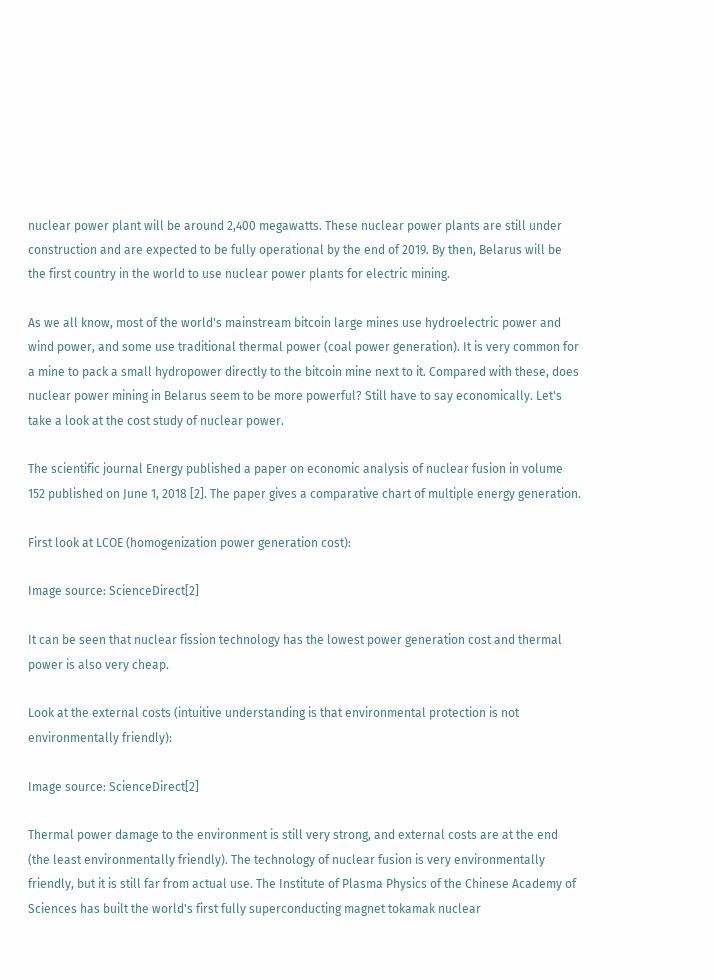nuclear power plant will be around 2,400 megawatts. These nuclear power plants are still under construction and are expected to be fully operational by the end of 2019. By then, Belarus will be the first country in the world to use nuclear power plants for electric mining.

As we all know, most of the world's mainstream bitcoin large mines use hydroelectric power and wind power, and some use traditional thermal power (coal power generation). It is very common for a mine to pack a small hydropower directly to the bitcoin mine next to it. Compared with these, does nuclear power mining in Belarus seem to be more powerful? Still have to say economically. Let's take a look at the cost study of nuclear power.

The scientific journal Energy published a paper on economic analysis of nuclear fusion in volume 152 published on June 1, 2018 [2]. The paper gives a comparative chart of multiple energy generation.

First look at LCOE (homogenization power generation cost):

Image source: ScienceDirect[2]

It can be seen that nuclear fission technology has the lowest power generation cost and thermal power is also very cheap.

Look at the external costs (intuitive understanding is that environmental protection is not environmentally friendly):

Image source: ScienceDirect[2]

Thermal power damage to the environment is still very strong, and external costs are at the end (the least environmentally friendly). The technology of nuclear fusion is very environmentally friendly, but it is still far from actual use. The Institute of Plasma Physics of the Chinese Academy of Sciences has built the world's first fully superconducting magnet tokamak nuclear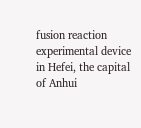fusion reaction experimental device in Hefei, the capital of Anhui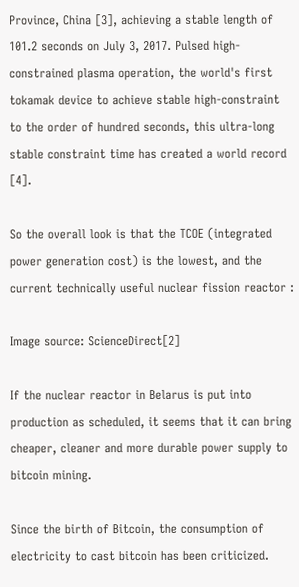Province, China [3], achieving a stable length of 101.2 seconds on July 3, 2017. Pulsed high-constrained plasma operation, the world's first tokamak device to achieve stable high-constraint to the order of hundred seconds, this ultra-long stable constraint time has created a world record [4].

So the overall look is that the TCOE (integrated power generation cost) is the lowest, and the current technically useful nuclear fission reactor :

Image source: ScienceDirect[2]

If the nuclear reactor in Belarus is put into production as scheduled, it seems that it can bring cheaper, cleaner and more durable power supply to bitcoin mining.

Since the birth of Bitcoin, the consumption of electricity to cast bitcoin has been criticized.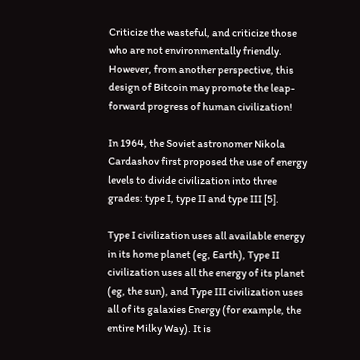Criticize the wasteful, and criticize those who are not environmentally friendly. However, from another perspective, this design of Bitcoin may promote the leap-forward progress of human civilization!

In 1964, the Soviet astronomer Nikola Cardashov first proposed the use of energy levels to divide civilization into three grades: type I, type II and type III [5].

Type I civilization uses all available energy in its home planet (eg, Earth), Type II civilization uses all the energy of its planet (eg, the sun), and Type III civilization uses all of its galaxies Energy (for example, the entire Milky Way). It is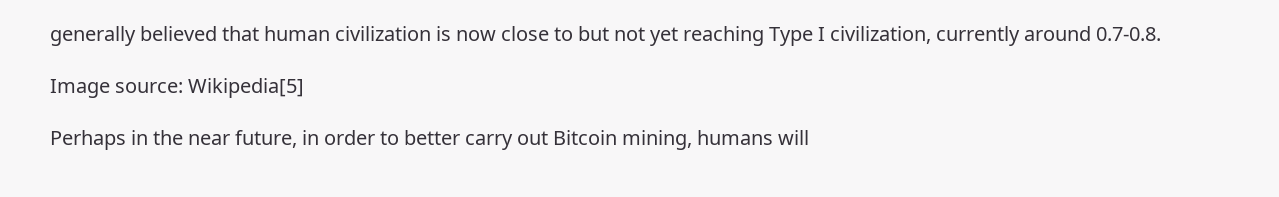generally believed that human civilization is now close to but not yet reaching Type I civilization, currently around 0.7-0.8.

Image source: Wikipedia[5]

Perhaps in the near future, in order to better carry out Bitcoin mining, humans will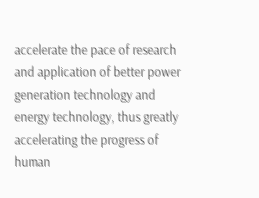accelerate the pace of research and application of better power generation technology and energy technology, thus greatly accelerating the progress of human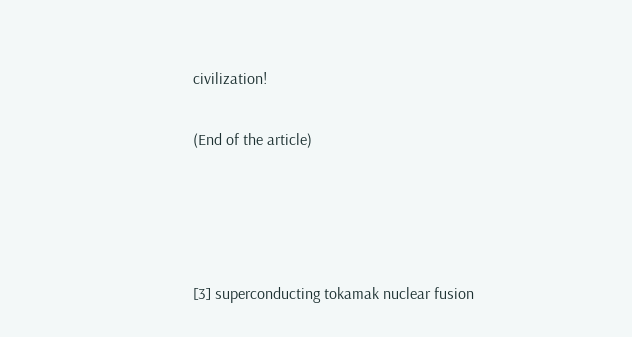civilization!

(End of the article)




[3] superconducting tokamak nuclear fusion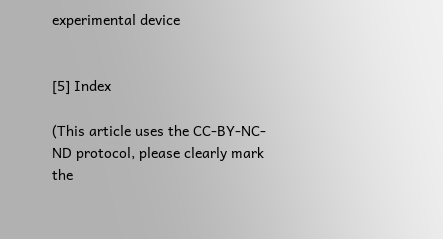experimental device


[5] Index

(This article uses the CC-BY-NC-ND protocol, please clearly mark the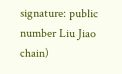signature: public number Liu Jiao chain)